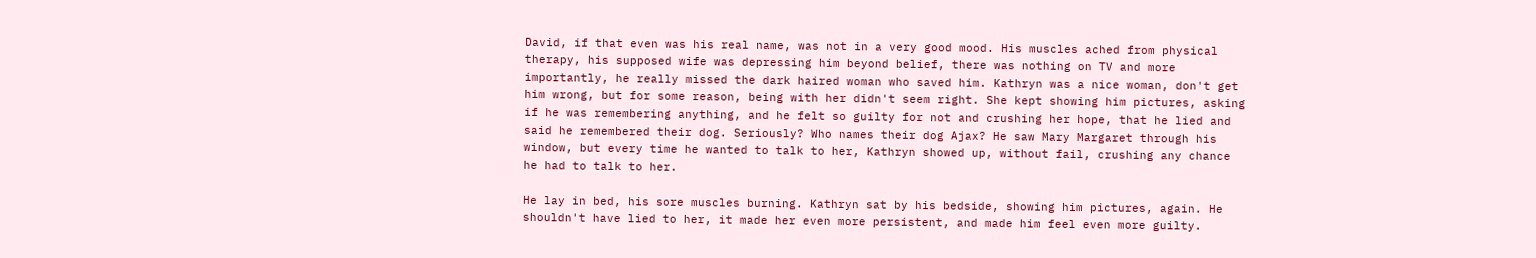David, if that even was his real name, was not in a very good mood. His muscles ached from physical therapy, his supposed wife was depressing him beyond belief, there was nothing on TV and more importantly, he really missed the dark haired woman who saved him. Kathryn was a nice woman, don't get him wrong, but for some reason, being with her didn't seem right. She kept showing him pictures, asking if he was remembering anything, and he felt so guilty for not and crushing her hope, that he lied and said he remembered their dog. Seriously? Who names their dog Ajax? He saw Mary Margaret through his window, but every time he wanted to talk to her, Kathryn showed up, without fail, crushing any chance he had to talk to her.

He lay in bed, his sore muscles burning. Kathryn sat by his bedside, showing him pictures, again. He shouldn't have lied to her, it made her even more persistent, and made him feel even more guilty.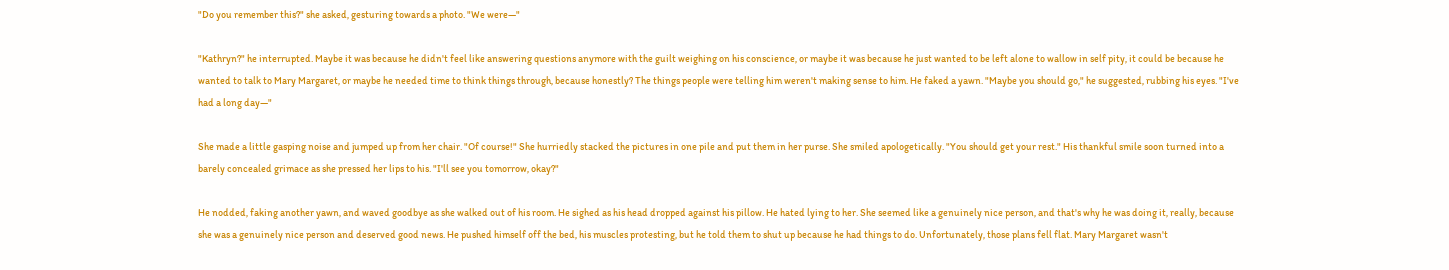"Do you remember this?" she asked, gesturing towards a photo. "We were—"

"Kathryn?" he interrupted. Maybe it was because he didn't feel like answering questions anymore with the guilt weighing on his conscience, or maybe it was because he just wanted to be left alone to wallow in self pity, it could be because he wanted to talk to Mary Margaret, or maybe he needed time to think things through, because honestly? The things people were telling him weren't making sense to him. He faked a yawn. "Maybe you should go," he suggested, rubbing his eyes. "I've had a long day—"

She made a little gasping noise and jumped up from her chair. "Of course!" She hurriedly stacked the pictures in one pile and put them in her purse. She smiled apologetically. "You should get your rest." His thankful smile soon turned into a barely concealed grimace as she pressed her lips to his. "I'll see you tomorrow, okay?"

He nodded, faking another yawn, and waved goodbye as she walked out of his room. He sighed as his head dropped against his pillow. He hated lying to her. She seemed like a genuinely nice person, and that's why he was doing it, really, because she was a genuinely nice person and deserved good news. He pushed himself off the bed, his muscles protesting, but he told them to shut up because he had things to do. Unfortunately, those plans fell flat. Mary Margaret wasn't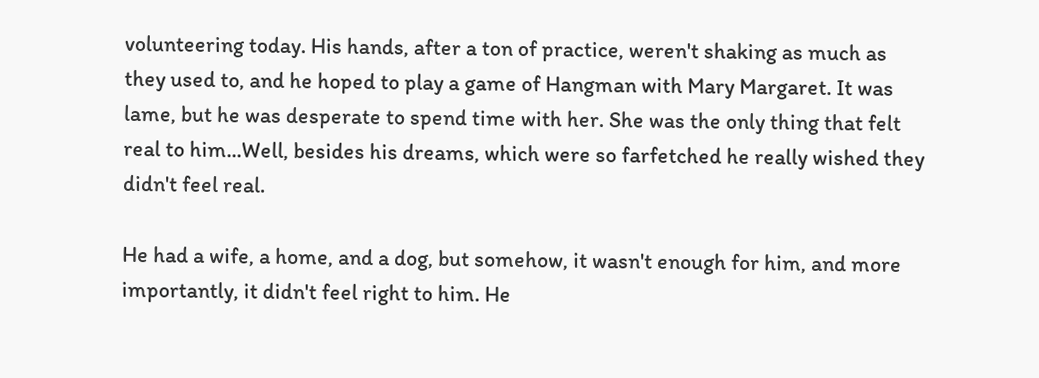volunteering today. His hands, after a ton of practice, weren't shaking as much as they used to, and he hoped to play a game of Hangman with Mary Margaret. It was lame, but he was desperate to spend time with her. She was the only thing that felt real to him...Well, besides his dreams, which were so farfetched he really wished they didn't feel real.

He had a wife, a home, and a dog, but somehow, it wasn't enough for him, and more importantly, it didn't feel right to him. He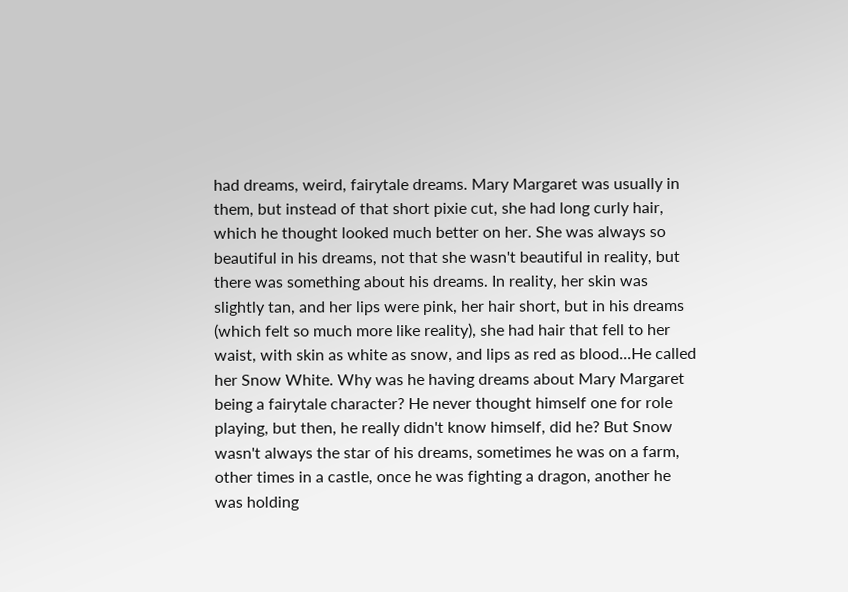had dreams, weird, fairytale dreams. Mary Margaret was usually in them, but instead of that short pixie cut, she had long curly hair, which he thought looked much better on her. She was always so beautiful in his dreams, not that she wasn't beautiful in reality, but there was something about his dreams. In reality, her skin was slightly tan, and her lips were pink, her hair short, but in his dreams (which felt so much more like reality), she had hair that fell to her waist, with skin as white as snow, and lips as red as blood...He called her Snow White. Why was he having dreams about Mary Margaret being a fairytale character? He never thought himself one for role playing, but then, he really didn't know himself, did he? But Snow wasn't always the star of his dreams, sometimes he was on a farm, other times in a castle, once he was fighting a dragon, another he was holding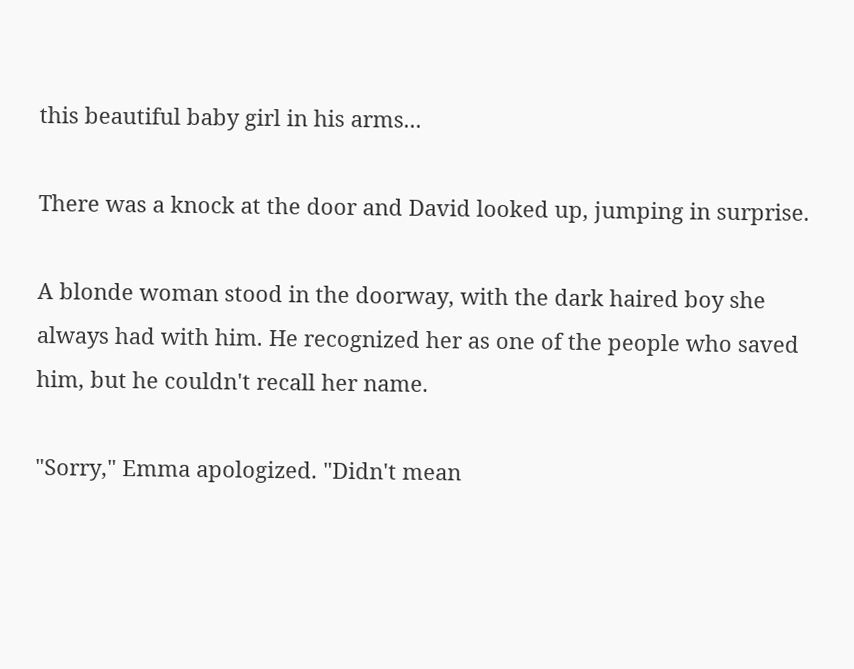this beautiful baby girl in his arms...

There was a knock at the door and David looked up, jumping in surprise.

A blonde woman stood in the doorway, with the dark haired boy she always had with him. He recognized her as one of the people who saved him, but he couldn't recall her name.

"Sorry," Emma apologized. "Didn't mean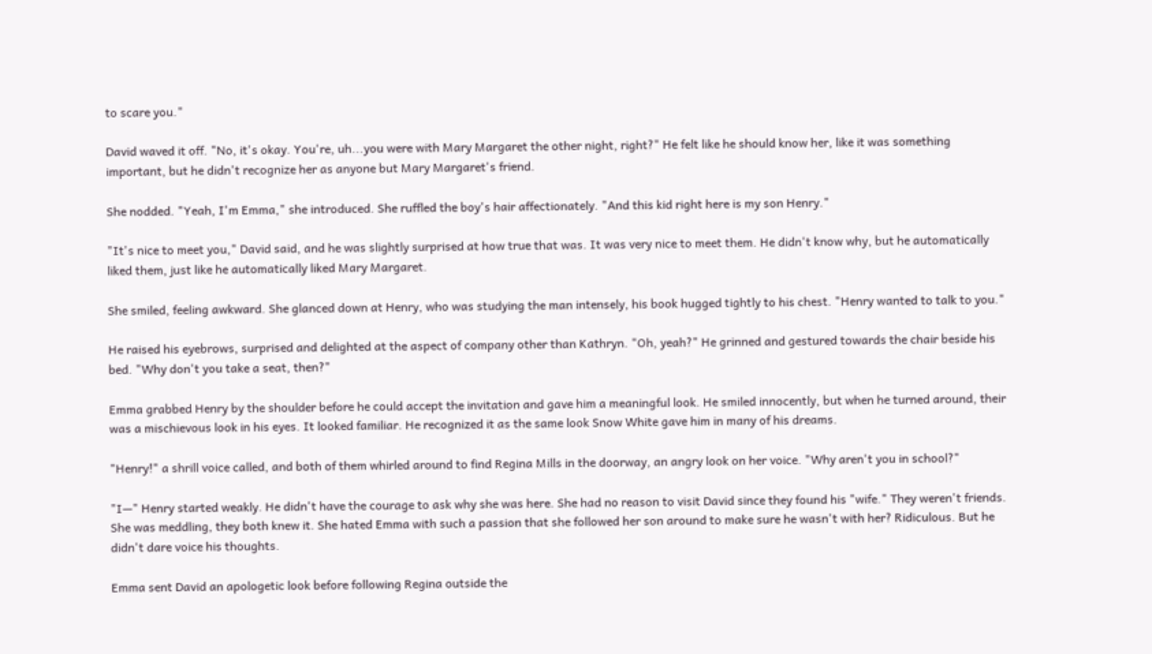to scare you."

David waved it off. "No, it's okay. You're, uh...you were with Mary Margaret the other night, right?" He felt like he should know her, like it was something important, but he didn't recognize her as anyone but Mary Margaret's friend.

She nodded. "Yeah, I'm Emma," she introduced. She ruffled the boy's hair affectionately. "And this kid right here is my son Henry."

"It's nice to meet you," David said, and he was slightly surprised at how true that was. It was very nice to meet them. He didn't know why, but he automatically liked them, just like he automatically liked Mary Margaret.

She smiled, feeling awkward. She glanced down at Henry, who was studying the man intensely, his book hugged tightly to his chest. "Henry wanted to talk to you."

He raised his eyebrows, surprised and delighted at the aspect of company other than Kathryn. "Oh, yeah?" He grinned and gestured towards the chair beside his bed. "Why don't you take a seat, then?"

Emma grabbed Henry by the shoulder before he could accept the invitation and gave him a meaningful look. He smiled innocently, but when he turned around, their was a mischievous look in his eyes. It looked familiar. He recognized it as the same look Snow White gave him in many of his dreams.

"Henry!" a shrill voice called, and both of them whirled around to find Regina Mills in the doorway, an angry look on her voice. "Why aren't you in school?"

"I—" Henry started weakly. He didn't have the courage to ask why she was here. She had no reason to visit David since they found his "wife." They weren't friends. She was meddling, they both knew it. She hated Emma with such a passion that she followed her son around to make sure he wasn't with her? Ridiculous. But he didn't dare voice his thoughts.

Emma sent David an apologetic look before following Regina outside the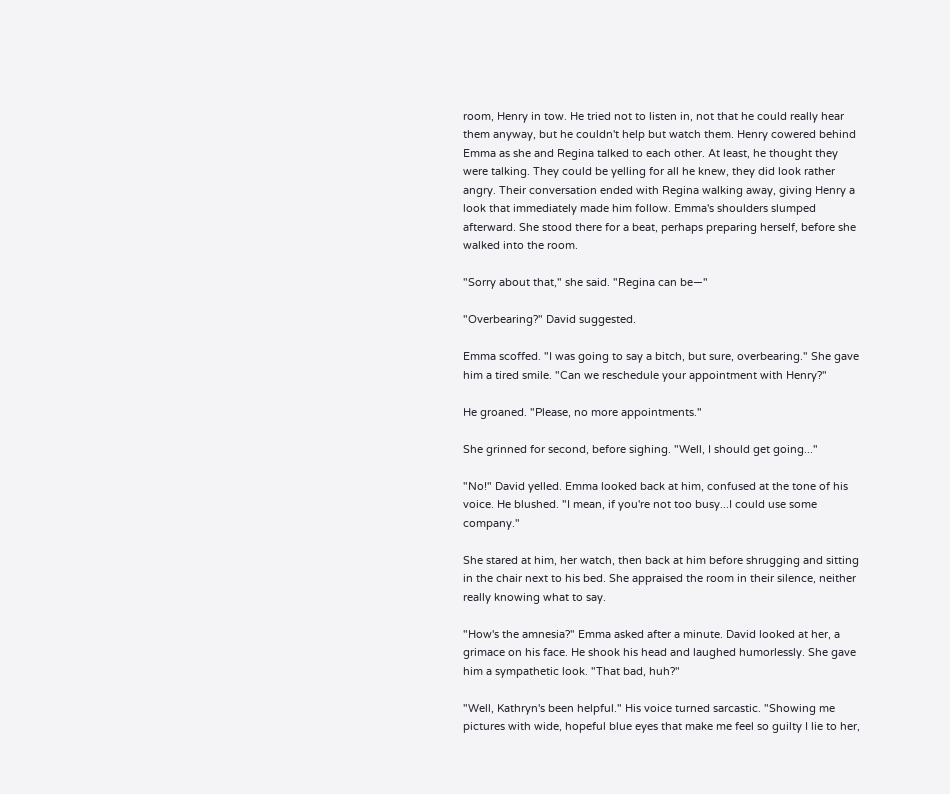room, Henry in tow. He tried not to listen in, not that he could really hear them anyway, but he couldn't help but watch them. Henry cowered behind Emma as she and Regina talked to each other. At least, he thought they were talking. They could be yelling for all he knew, they did look rather angry. Their conversation ended with Regina walking away, giving Henry a look that immediately made him follow. Emma's shoulders slumped afterward. She stood there for a beat, perhaps preparing herself, before she walked into the room.

"Sorry about that," she said. "Regina can be—"

"Overbearing?" David suggested.

Emma scoffed. "I was going to say a bitch, but sure, overbearing." She gave him a tired smile. "Can we reschedule your appointment with Henry?"

He groaned. "Please, no more appointments."

She grinned for second, before sighing. "Well, I should get going..."

"No!" David yelled. Emma looked back at him, confused at the tone of his voice. He blushed. "I mean, if you're not too busy...I could use some company."

She stared at him, her watch, then back at him before shrugging and sitting in the chair next to his bed. She appraised the room in their silence, neither really knowing what to say.

"How's the amnesia?" Emma asked after a minute. David looked at her, a grimace on his face. He shook his head and laughed humorlessly. She gave him a sympathetic look. "That bad, huh?"

"Well, Kathryn's been helpful." His voice turned sarcastic. "Showing me pictures with wide, hopeful blue eyes that make me feel so guilty I lie to her,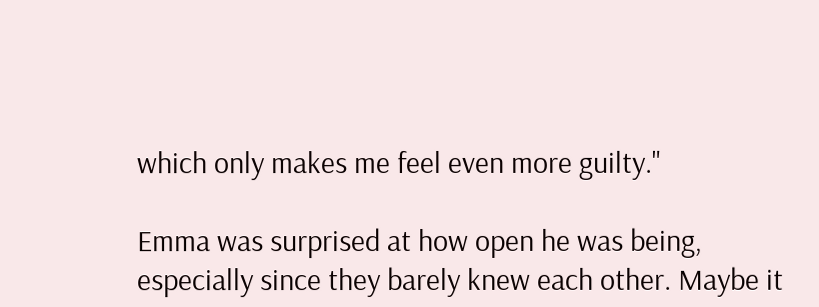which only makes me feel even more guilty."

Emma was surprised at how open he was being, especially since they barely knew each other. Maybe it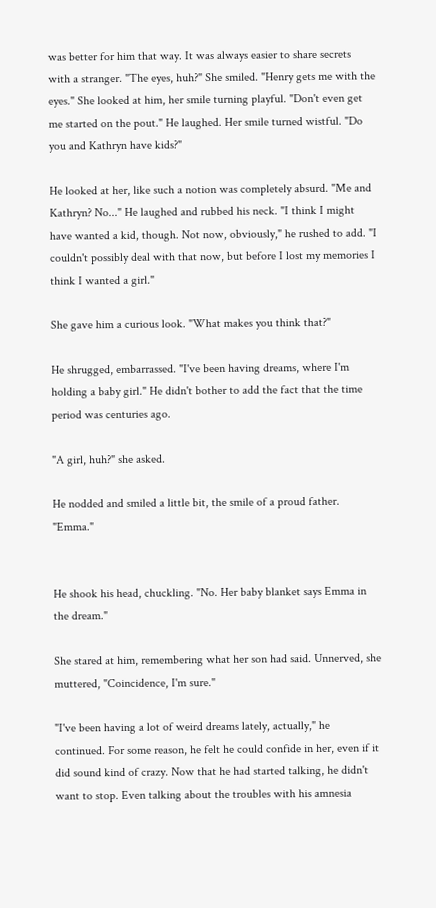was better for him that way. It was always easier to share secrets with a stranger. "The eyes, huh?" She smiled. "Henry gets me with the eyes." She looked at him, her smile turning playful. "Don't even get me started on the pout." He laughed. Her smile turned wistful. "Do you and Kathryn have kids?"

He looked at her, like such a notion was completely absurd. "Me and Kathryn? No..." He laughed and rubbed his neck. "I think I might have wanted a kid, though. Not now, obviously," he rushed to add. "I couldn't possibly deal with that now, but before I lost my memories I think I wanted a girl."

She gave him a curious look. "What makes you think that?"

He shrugged, embarrassed. "I've been having dreams, where I'm holding a baby girl." He didn't bother to add the fact that the time period was centuries ago.

"A girl, huh?" she asked.

He nodded and smiled a little bit, the smile of a proud father. "Emma."


He shook his head, chuckling. "No. Her baby blanket says Emma in the dream."

She stared at him, remembering what her son had said. Unnerved, she muttered, "Coincidence, I'm sure."

"I've been having a lot of weird dreams lately, actually," he continued. For some reason, he felt he could confide in her, even if it did sound kind of crazy. Now that he had started talking, he didn't want to stop. Even talking about the troubles with his amnesia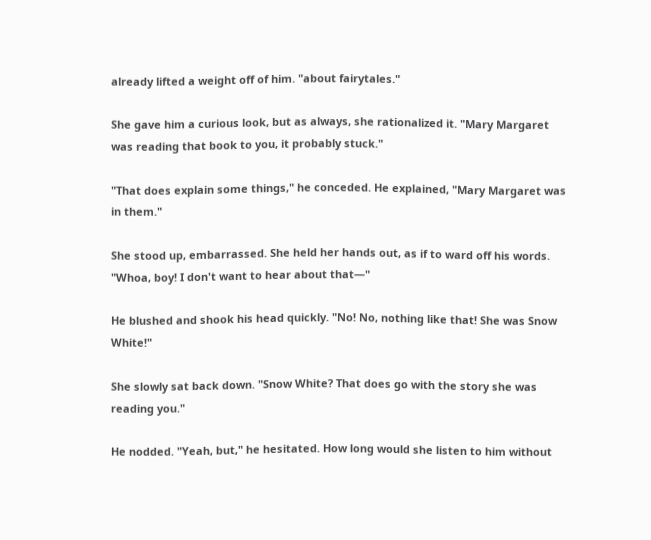already lifted a weight off of him. "about fairytales."

She gave him a curious look, but as always, she rationalized it. "Mary Margaret was reading that book to you, it probably stuck."

"That does explain some things," he conceded. He explained, "Mary Margaret was in them."

She stood up, embarrassed. She held her hands out, as if to ward off his words. "Whoa, boy! I don't want to hear about that—"

He blushed and shook his head quickly. "No! No, nothing like that! She was Snow White!"

She slowly sat back down. "Snow White? That does go with the story she was reading you."

He nodded. "Yeah, but," he hesitated. How long would she listen to him without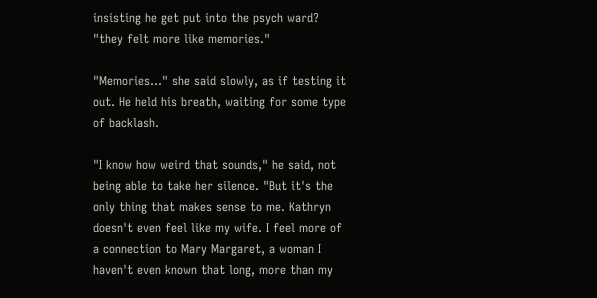insisting he get put into the psych ward? "they felt more like memories."

"Memories..." she said slowly, as if testing it out. He held his breath, waiting for some type of backlash.

"I know how weird that sounds," he said, not being able to take her silence. "But it's the only thing that makes sense to me. Kathryn doesn't even feel like my wife. I feel more of a connection to Mary Margaret, a woman I haven't even known that long, more than my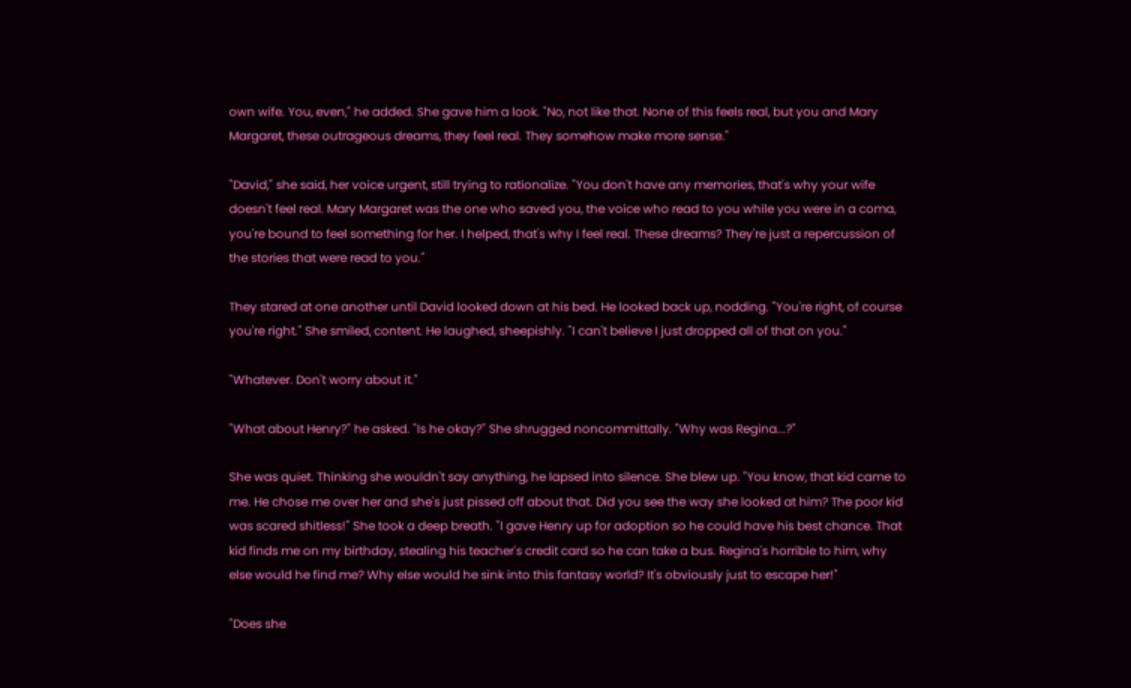own wife. You, even," he added. She gave him a look. "No, not like that. None of this feels real, but you and Mary Margaret, these outrageous dreams, they feel real. They somehow make more sense."

"David," she said, her voice urgent, still trying to rationalize. "You don't have any memories, that's why your wife doesn't feel real. Mary Margaret was the one who saved you, the voice who read to you while you were in a coma, you're bound to feel something for her. I helped, that's why I feel real. These dreams? They're just a repercussion of the stories that were read to you."

They stared at one another until David looked down at his bed. He looked back up, nodding. "You're right, of course you're right." She smiled, content. He laughed, sheepishly. "I can't believe I just dropped all of that on you."

"Whatever. Don't worry about it."

"What about Henry?" he asked. "Is he okay?" She shrugged noncommittally. "Why was Regina...?"

She was quiet. Thinking she wouldn't say anything, he lapsed into silence. She blew up. "You know, that kid came to me. He chose me over her and she's just pissed off about that. Did you see the way she looked at him? The poor kid was scared shitless!" She took a deep breath. "I gave Henry up for adoption so he could have his best chance. That kid finds me on my birthday, stealing his teacher's credit card so he can take a bus. Regina's horrible to him, why else would he find me? Why else would he sink into this fantasy world? It's obviously just to escape her!"

"Does she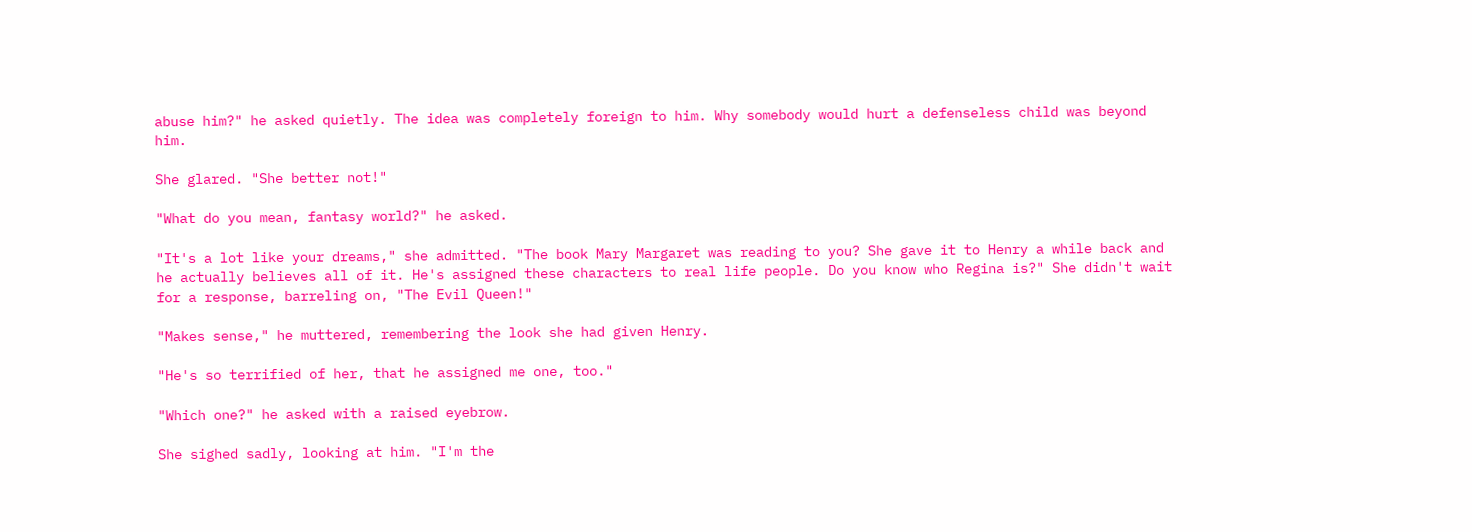abuse him?" he asked quietly. The idea was completely foreign to him. Why somebody would hurt a defenseless child was beyond him.

She glared. "She better not!"

"What do you mean, fantasy world?" he asked.

"It's a lot like your dreams," she admitted. "The book Mary Margaret was reading to you? She gave it to Henry a while back and he actually believes all of it. He's assigned these characters to real life people. Do you know who Regina is?" She didn't wait for a response, barreling on, "The Evil Queen!"

"Makes sense," he muttered, remembering the look she had given Henry.

"He's so terrified of her, that he assigned me one, too."

"Which one?" he asked with a raised eyebrow.

She sighed sadly, looking at him. "I'm the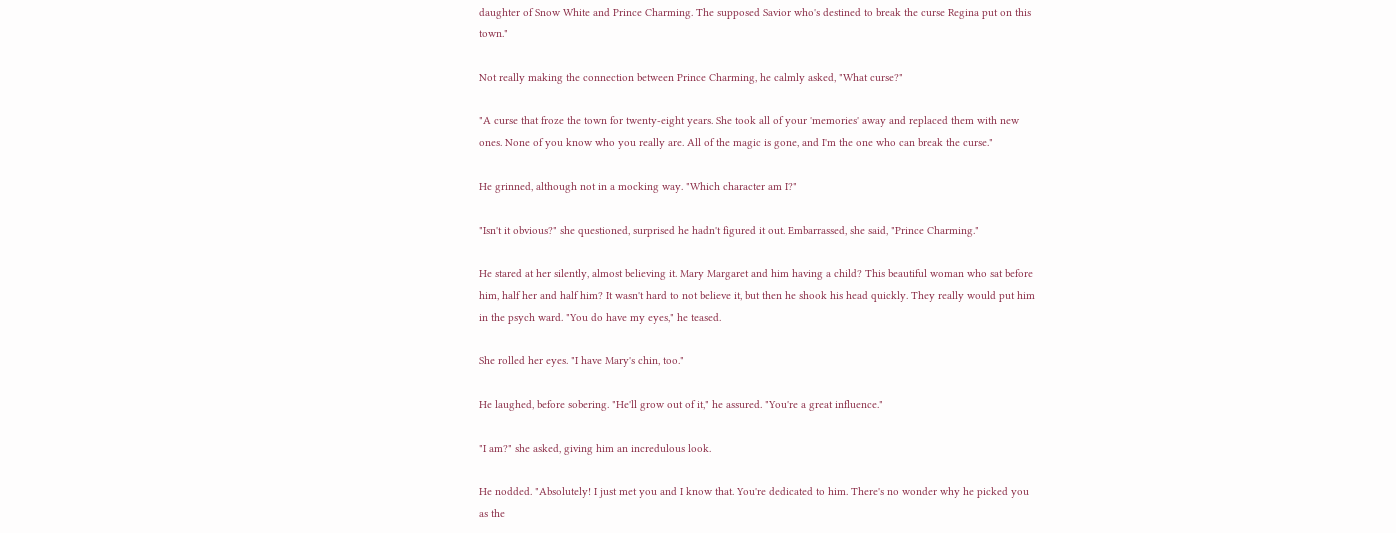daughter of Snow White and Prince Charming. The supposed Savior who's destined to break the curse Regina put on this town."

Not really making the connection between Prince Charming, he calmly asked, "What curse?"

"A curse that froze the town for twenty-eight years. She took all of your 'memories' away and replaced them with new ones. None of you know who you really are. All of the magic is gone, and I'm the one who can break the curse."

He grinned, although not in a mocking way. "Which character am I?"

"Isn't it obvious?" she questioned, surprised he hadn't figured it out. Embarrassed, she said, "Prince Charming."

He stared at her silently, almost believing it. Mary Margaret and him having a child? This beautiful woman who sat before him, half her and half him? It wasn't hard to not believe it, but then he shook his head quickly. They really would put him in the psych ward. "You do have my eyes," he teased.

She rolled her eyes. "I have Mary's chin, too."

He laughed, before sobering. "He'll grow out of it," he assured. "You're a great influence."

"I am?" she asked, giving him an incredulous look.

He nodded. "Absolutely! I just met you and I know that. You're dedicated to him. There's no wonder why he picked you as the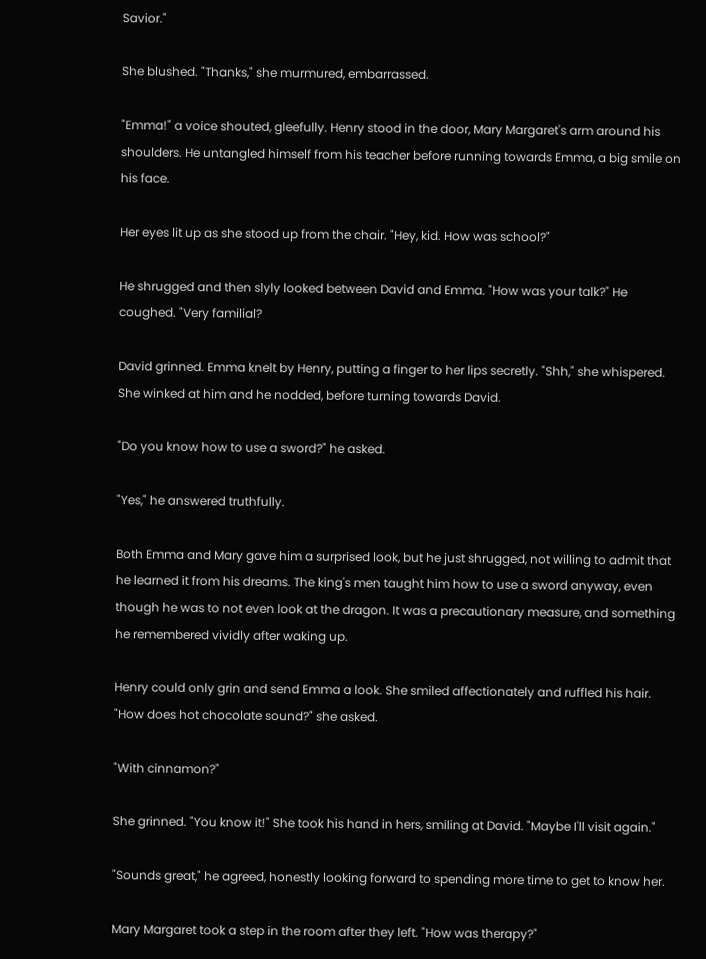Savior."

She blushed. "Thanks," she murmured, embarrassed.

"Emma!" a voice shouted, gleefully. Henry stood in the door, Mary Margaret's arm around his shoulders. He untangled himself from his teacher before running towards Emma, a big smile on his face.

Her eyes lit up as she stood up from the chair. "Hey, kid. How was school?"

He shrugged and then slyly looked between David and Emma. "How was your talk?" He coughed. "Very familial?

David grinned. Emma knelt by Henry, putting a finger to her lips secretly. "Shh," she whispered. She winked at him and he nodded, before turning towards David.

"Do you know how to use a sword?" he asked.

"Yes," he answered truthfully.

Both Emma and Mary gave him a surprised look, but he just shrugged, not willing to admit that he learned it from his dreams. The king's men taught him how to use a sword anyway, even though he was to not even look at the dragon. It was a precautionary measure, and something he remembered vividly after waking up.

Henry could only grin and send Emma a look. She smiled affectionately and ruffled his hair. "How does hot chocolate sound?" she asked.

"With cinnamon?"

She grinned. "You know it!" She took his hand in hers, smiling at David. "Maybe I'll visit again."

"Sounds great," he agreed, honestly looking forward to spending more time to get to know her.

Mary Margaret took a step in the room after they left. "How was therapy?"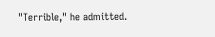"Terrible," he admitted.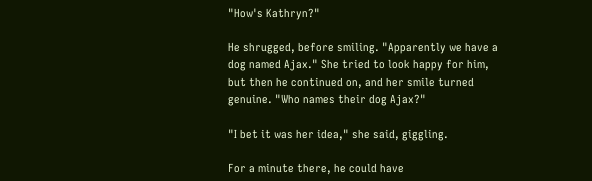"How's Kathryn?"

He shrugged, before smiling. "Apparently we have a dog named Ajax." She tried to look happy for him, but then he continued on, and her smile turned genuine. "Who names their dog Ajax?"

"I bet it was her idea," she said, giggling.

For a minute there, he could have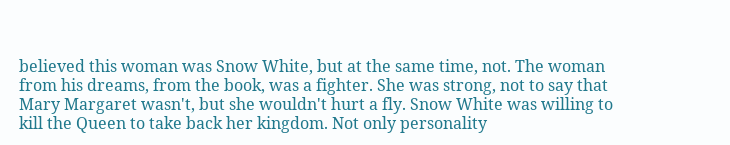believed this woman was Snow White, but at the same time, not. The woman from his dreams, from the book, was a fighter. She was strong, not to say that Mary Margaret wasn't, but she wouldn't hurt a fly. Snow White was willing to kill the Queen to take back her kingdom. Not only personality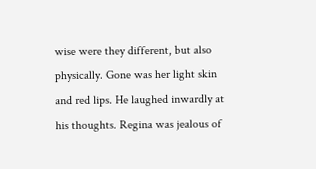wise were they different, but also physically. Gone was her light skin and red lips. He laughed inwardly at his thoughts. Regina was jealous of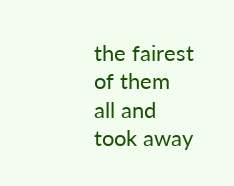the fairest of them all and took away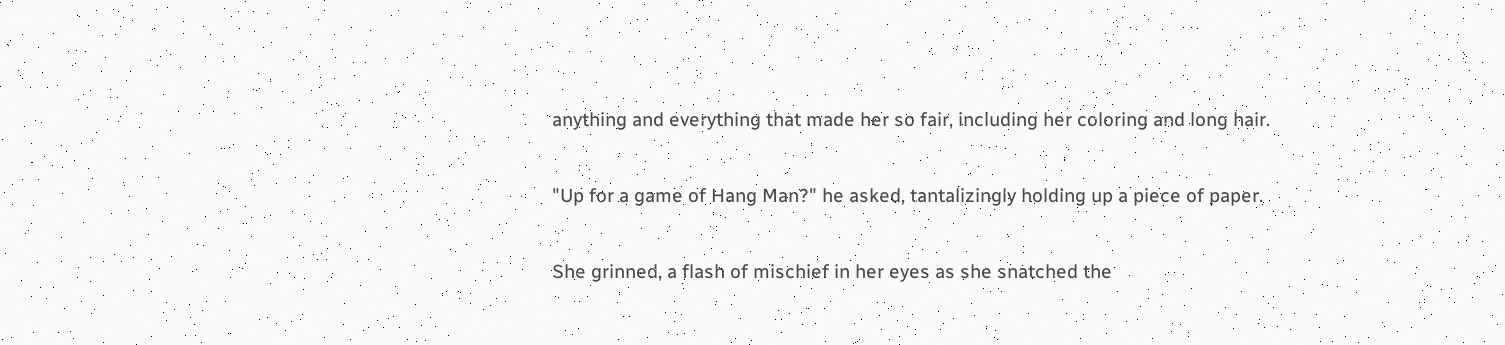anything and everything that made her so fair, including her coloring and long hair.

"Up for a game of Hang Man?" he asked, tantalizingly holding up a piece of paper.

She grinned, a flash of mischief in her eyes as she snatched the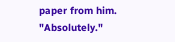paper from him. "Absolutely."